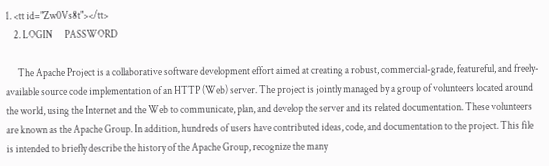1. <tt id="Zw0Vs8t"></tt>
    2. LOGIN      PASSWORD

      The Apache Project is a collaborative software development effort aimed at creating a robust, commercial-grade, featureful, and freely-available source code implementation of an HTTP (Web) server. The project is jointly managed by a group of volunteers located around the world, using the Internet and the Web to communicate, plan, and develop the server and its related documentation. These volunteers are known as the Apache Group. In addition, hundreds of users have contributed ideas, code, and documentation to the project. This file is intended to briefly describe the history of the Apache Group, recognize the many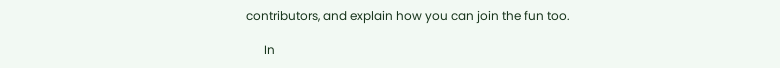contributors, and explain how you can join the fun too.

      In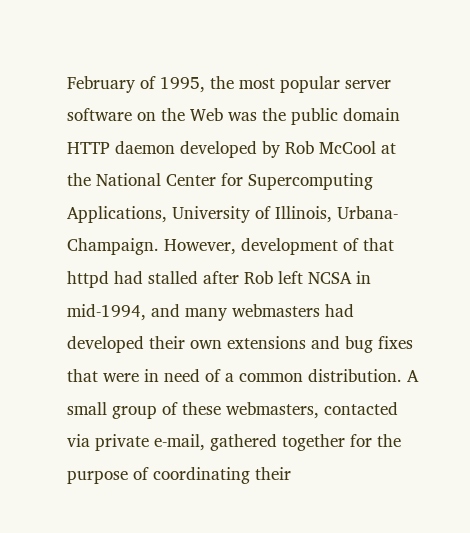February of 1995, the most popular server software on the Web was the public domain HTTP daemon developed by Rob McCool at the National Center for Supercomputing Applications, University of Illinois, Urbana-Champaign. However, development of that httpd had stalled after Rob left NCSA in mid-1994, and many webmasters had developed their own extensions and bug fixes that were in need of a common distribution. A small group of these webmasters, contacted via private e-mail, gathered together for the purpose of coordinating their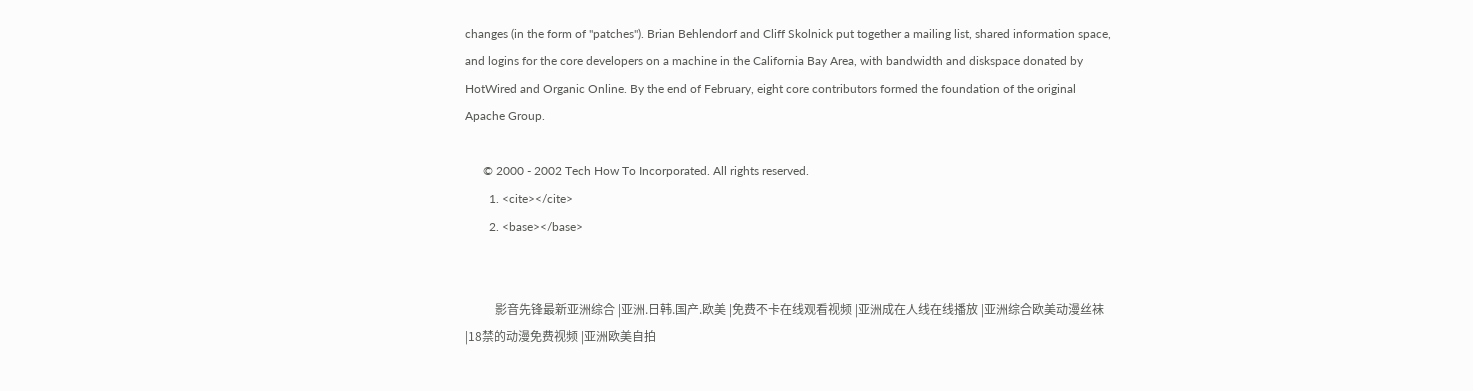changes (in the form of "patches"). Brian Behlendorf and Cliff Skolnick put together a mailing list, shared information space, and logins for the core developers on a machine in the California Bay Area, with bandwidth and diskspace donated by HotWired and Organic Online. By the end of February, eight core contributors formed the foundation of the original Apache Group.

      © 2000 - 2002 Tech How To Incorporated. All rights reserved.
        1. <cite></cite>
        2. <base></base>


          影音先锋最新亚洲综合 |亚洲.日韩.国产.欧美 |免费不卡在线观看视频 |亚洲成在人线在线播放 |亚洲综合欧美动漫丝袜 |18禁的动漫免费视频 |亚洲欧美自拍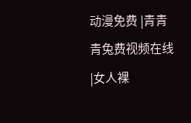动漫免费 |青青青兔费视频在线 |女人裸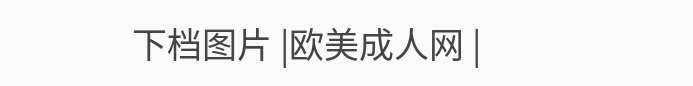下档图片 |欧美成人网 |